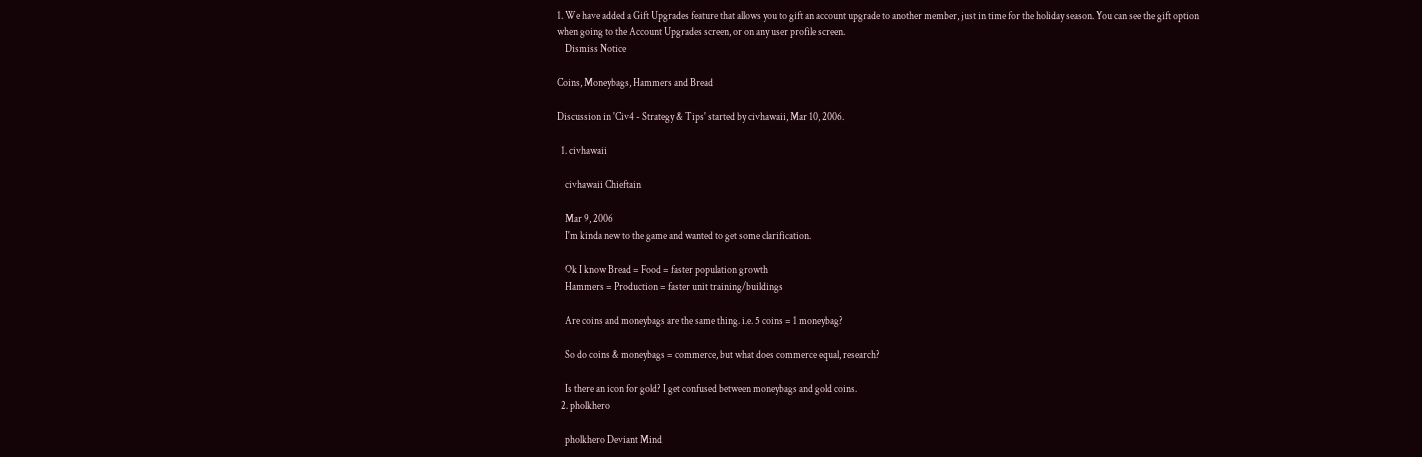1. We have added a Gift Upgrades feature that allows you to gift an account upgrade to another member, just in time for the holiday season. You can see the gift option when going to the Account Upgrades screen, or on any user profile screen.
    Dismiss Notice

Coins, Moneybags, Hammers and Bread

Discussion in 'Civ4 - Strategy & Tips' started by civhawaii, Mar 10, 2006.

  1. civhawaii

    civhawaii Chieftain

    Mar 9, 2006
    I'm kinda new to the game and wanted to get some clarification.

    Ok I know Bread = Food = faster population growth
    Hammers = Production = faster unit training/buildings

    Are coins and moneybags are the same thing. i.e. 5 coins = 1 moneybag?

    So do coins & moneybags = commerce, but what does commerce equal, research?

    Is there an icon for gold? I get confused between moneybags and gold coins.
  2. pholkhero

    pholkhero Deviant Mind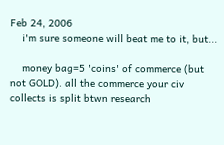Feb 24, 2006
    i'm sure someone will beat me to it, but...

    money bag=5 'coins' of commerce (but not GOLD). all the commerce your civ collects is split btwn research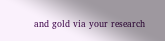and gold via your research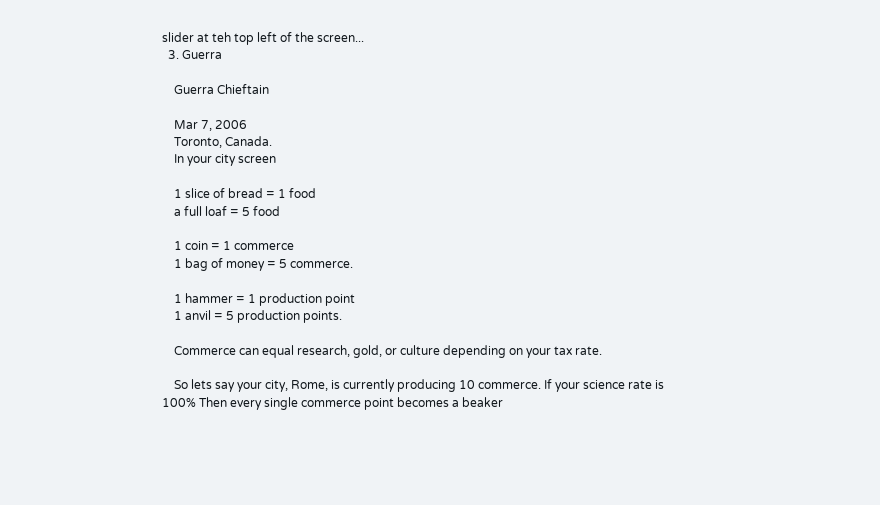slider at teh top left of the screen...
  3. Guerra

    Guerra Chieftain

    Mar 7, 2006
    Toronto, Canada.
    In your city screen

    1 slice of bread = 1 food
    a full loaf = 5 food

    1 coin = 1 commerce
    1 bag of money = 5 commerce.

    1 hammer = 1 production point
    1 anvil = 5 production points.

    Commerce can equal research, gold, or culture depending on your tax rate.

    So lets say your city, Rome, is currently producing 10 commerce. If your science rate is 100% Then every single commerce point becomes a beaker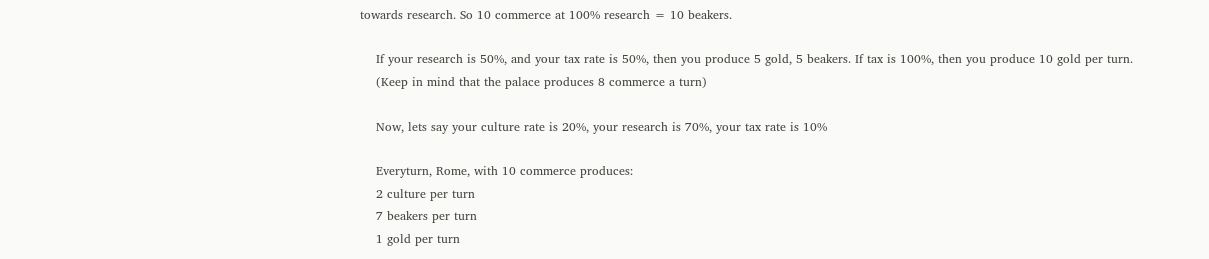towards research. So 10 commerce at 100% research = 10 beakers.

    If your research is 50%, and your tax rate is 50%, then you produce 5 gold, 5 beakers. If tax is 100%, then you produce 10 gold per turn.
    (Keep in mind that the palace produces 8 commerce a turn)

    Now, lets say your culture rate is 20%, your research is 70%, your tax rate is 10%

    Everyturn, Rome, with 10 commerce produces:
    2 culture per turn
    7 beakers per turn
    1 gold per turn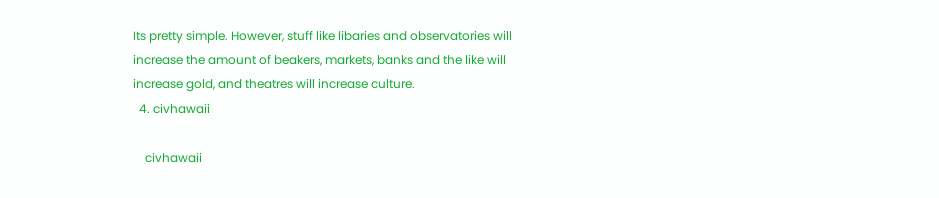Its pretty simple. However, stuff like libaries and observatories will increase the amount of beakers, markets, banks and the like will increase gold, and theatres will increase culture.
  4. civhawaii

    civhawaii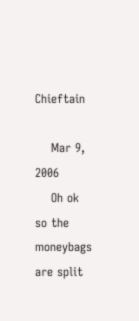Chieftain

    Mar 9, 2006
    Oh ok so the moneybags are split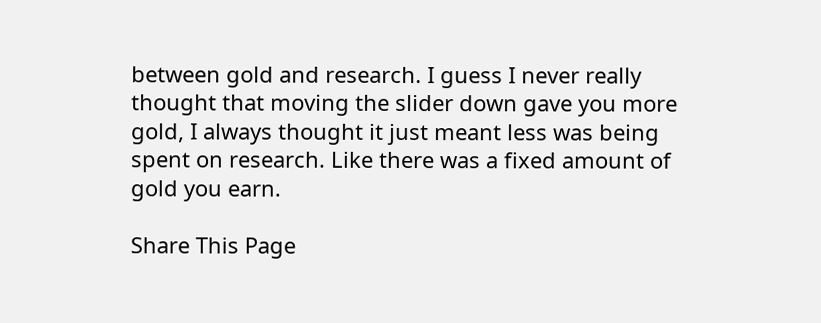between gold and research. I guess I never really thought that moving the slider down gave you more gold, I always thought it just meant less was being spent on research. Like there was a fixed amount of gold you earn.

Share This Page